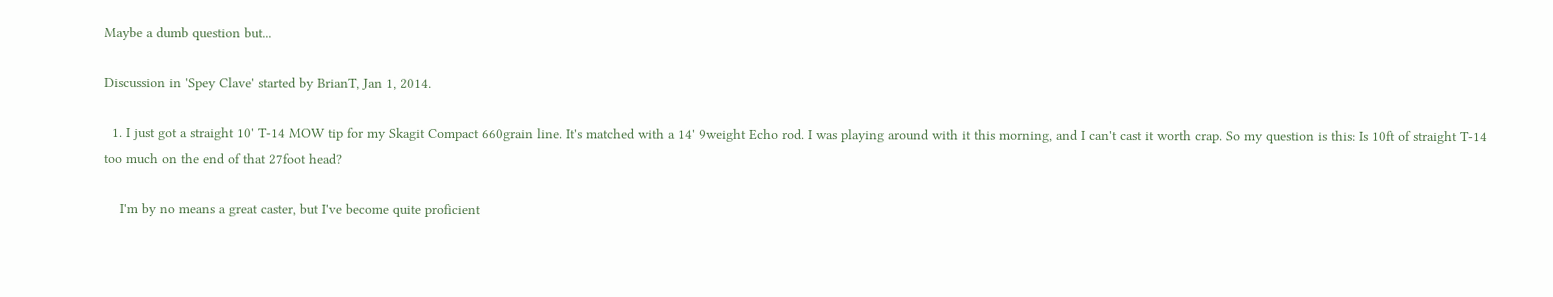Maybe a dumb question but...

Discussion in 'Spey Clave' started by BrianT, Jan 1, 2014.

  1. I just got a straight 10' T-14 MOW tip for my Skagit Compact 660grain line. It's matched with a 14' 9weight Echo rod. I was playing around with it this morning, and I can't cast it worth crap. So my question is this: Is 10ft of straight T-14 too much on the end of that 27foot head?

    I'm by no means a great caster, but I've become quite proficient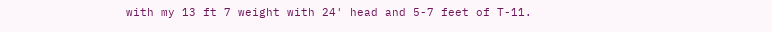with my 13 ft 7 weight with 24' head and 5-7 feet of T-11.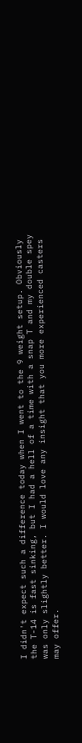I didn't expect such a difference today when I went to the 9 weight setup. Obviously the T-14 is fast sinking, but I had a hell of a time with a snap T and my double spey was only slightly better. I would love any insight that you more experienced casters may offer.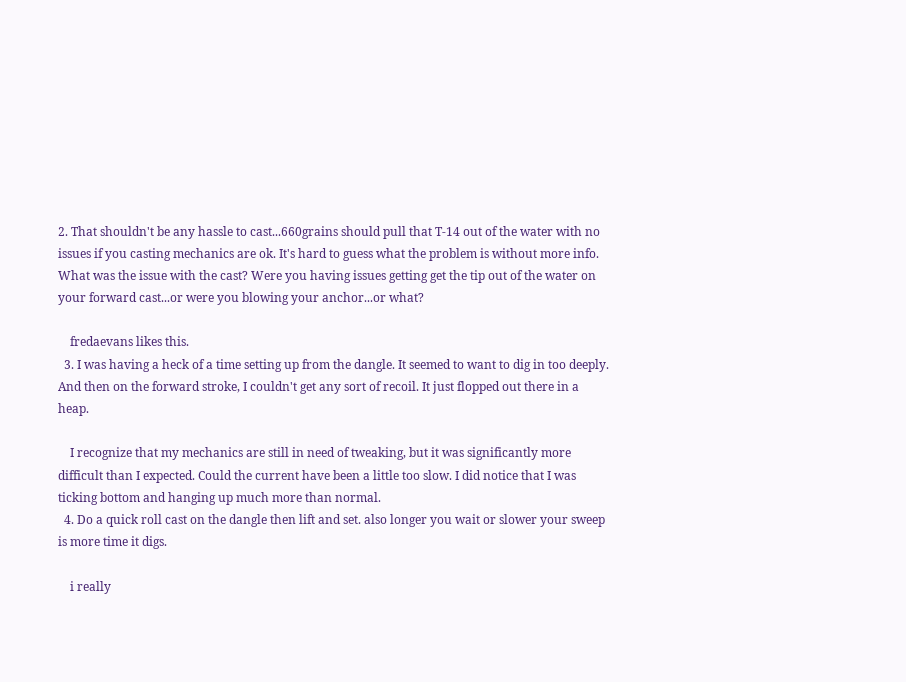2. That shouldn't be any hassle to cast...660grains should pull that T-14 out of the water with no issues if you casting mechanics are ok. It's hard to guess what the problem is without more info. What was the issue with the cast? Were you having issues getting get the tip out of the water on your forward cast...or were you blowing your anchor...or what?

    fredaevans likes this.
  3. I was having a heck of a time setting up from the dangle. It seemed to want to dig in too deeply. And then on the forward stroke, I couldn't get any sort of recoil. It just flopped out there in a heap.

    I recognize that my mechanics are still in need of tweaking, but it was significantly more difficult than I expected. Could the current have been a little too slow. I did notice that I was ticking bottom and hanging up much more than normal.
  4. Do a quick roll cast on the dangle then lift and set. also longer you wait or slower your sweep is more time it digs.

    i really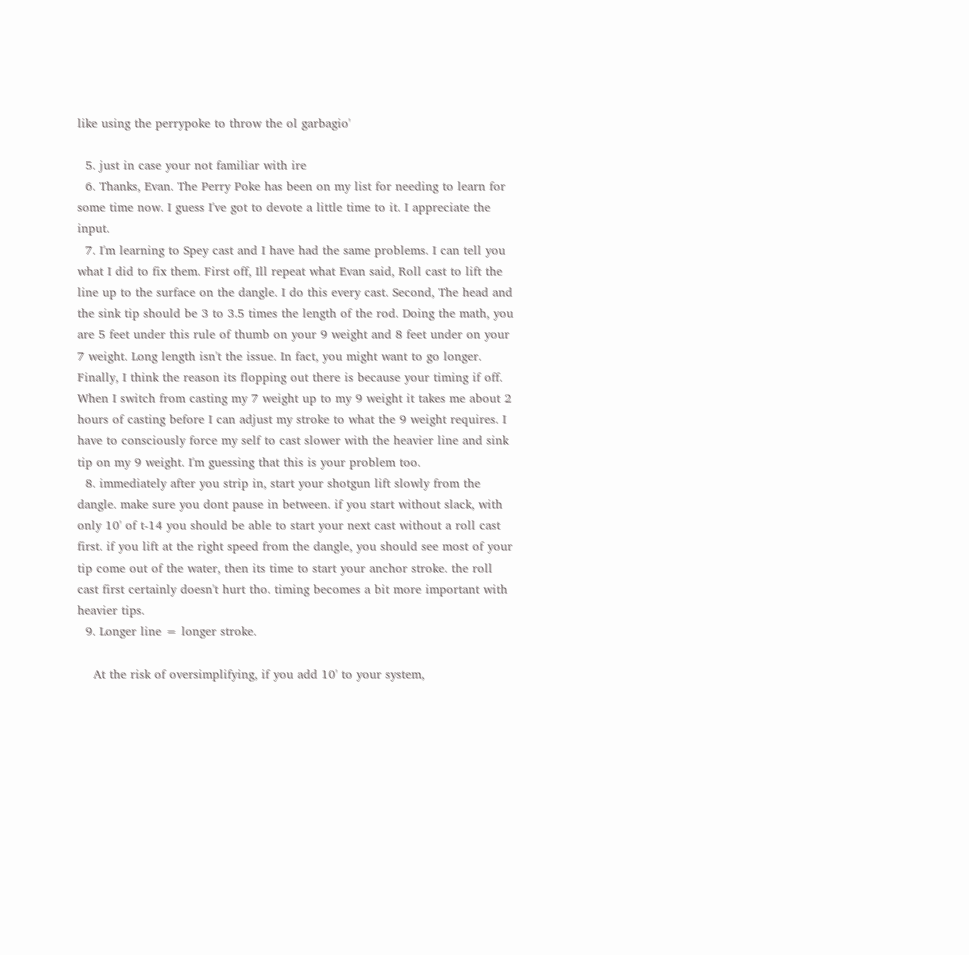like using the perrypoke to throw the ol garbagio'

  5. just in case your not familiar with ire
  6. Thanks, Evan. The Perry Poke has been on my list for needing to learn for some time now. I guess I've got to devote a little time to it. I appreciate the input.
  7. I'm learning to Spey cast and I have had the same problems. I can tell you what I did to fix them. First off, Ill repeat what Evan said, Roll cast to lift the line up to the surface on the dangle. I do this every cast. Second, The head and the sink tip should be 3 to 3.5 times the length of the rod. Doing the math, you are 5 feet under this rule of thumb on your 9 weight and 8 feet under on your 7 weight. Long length isn't the issue. In fact, you might want to go longer. Finally, I think the reason its flopping out there is because your timing if off. When I switch from casting my 7 weight up to my 9 weight it takes me about 2 hours of casting before I can adjust my stroke to what the 9 weight requires. I have to consciously force my self to cast slower with the heavier line and sink tip on my 9 weight. I'm guessing that this is your problem too.
  8. immediately after you strip in, start your shotgun lift slowly from the dangle. make sure you dont pause in between. if you start without slack, with only 10' of t-14 you should be able to start your next cast without a roll cast first. if you lift at the right speed from the dangle, you should see most of your tip come out of the water, then its time to start your anchor stroke. the roll cast first certainly doesn't hurt tho. timing becomes a bit more important with heavier tips.
  9. Longer line = longer stroke.

    At the risk of oversimplifying, if you add 10' to your system,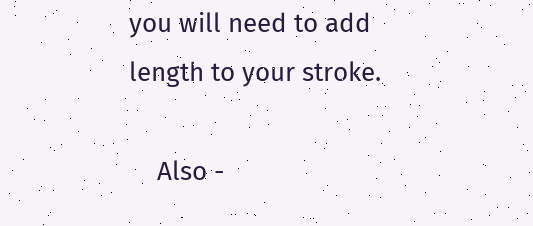you will need to add length to your stroke.

    Also -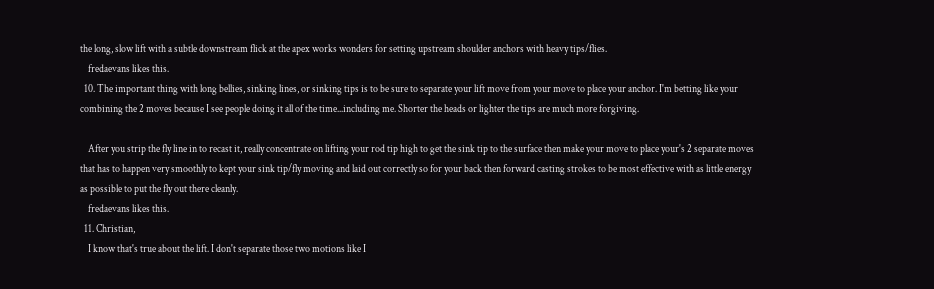the long, slow lift with a subtle downstream flick at the apex works wonders for setting upstream shoulder anchors with heavy tips/flies.
    fredaevans likes this.
  10. The important thing with long bellies, sinking lines, or sinking tips is to be sure to separate your lift move from your move to place your anchor. I'm betting like your combining the 2 moves because I see people doing it all of the time...including me. Shorter the heads or lighter the tips are much more forgiving.

    After you strip the fly line in to recast it, really concentrate on lifting your rod tip high to get the sink tip to the surface then make your move to place your's 2 separate moves that has to happen very smoothly to kept your sink tip/fly moving and laid out correctly so for your back then forward casting strokes to be most effective with as little energy as possible to put the fly out there cleanly.
    fredaevans likes this.
  11. Christian,
    I know that's true about the lift. I don't separate those two motions like I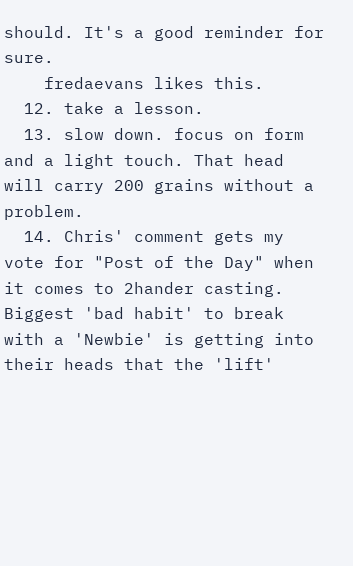should. It's a good reminder for sure.
    fredaevans likes this.
  12. take a lesson.
  13. slow down. focus on form and a light touch. That head will carry 200 grains without a problem.
  14. Chris' comment gets my vote for "Post of the Day" when it comes to 2hander casting. Biggest 'bad habit' to break with a 'Newbie' is getting into their heads that the 'lift'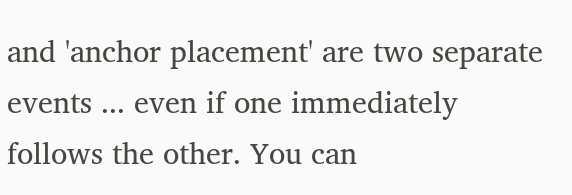and 'anchor placement' are two separate events ... even if one immediately follows the other. You can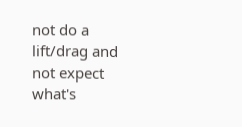not do a lift/drag and not expect what's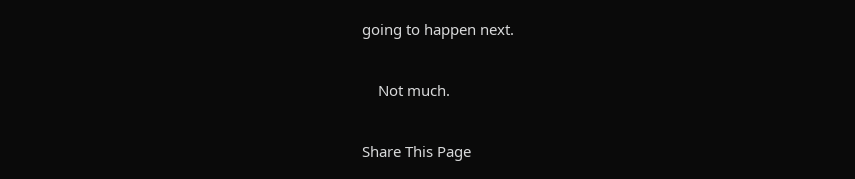going to happen next.

    Not much.

Share This Page